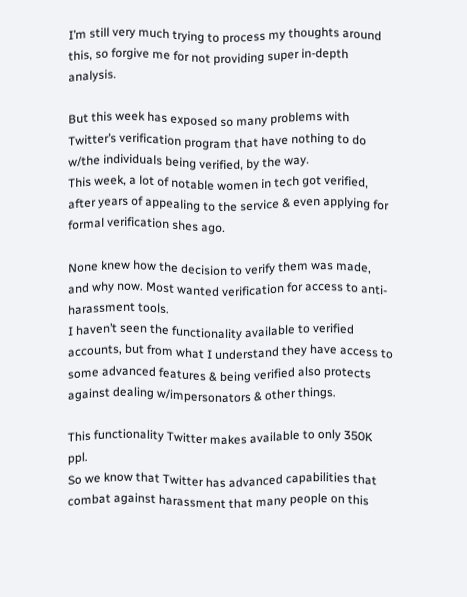I’m still very much trying to process my thoughts around this, so forgive me for not providing super in-depth analysis.

But this week has exposed so many problems with Twitter’s verification program that have nothing to do w/the individuals being verified, by the way.
This week, a lot of notable women in tech got verified, after years of appealing to the service & even applying for formal verification shes ago.

None knew how the decision to verify them was made, and why now. Most wanted verification for access to anti-harassment tools.
I haven’t seen the functionality available to verified accounts, but from what I understand they have access to some advanced features & being verified also protects against dealing w/impersonators & other things.

This functionality Twitter makes available to only 350K ppl.
So we know that Twitter has advanced capabilities that combat against harassment that many people on this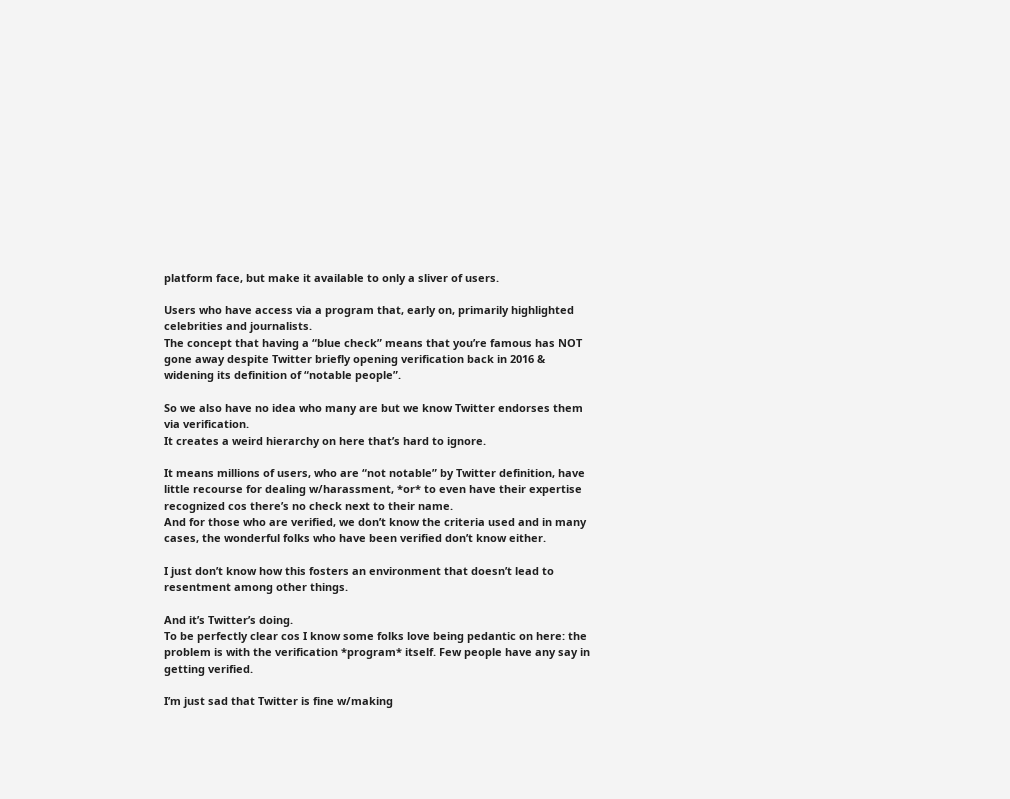platform face, but make it available to only a sliver of users.

Users who have access via a program that, early on, primarily highlighted celebrities and journalists.
The concept that having a “blue check” means that you’re famous has NOT gone away despite Twitter briefly opening verification back in 2016 & widening its definition of “notable people”.

So we also have no idea who many are but we know Twitter endorses them via verification.
It creates a weird hierarchy on here that’s hard to ignore.

It means millions of users, who are “not notable” by Twitter definition, have little recourse for dealing w/harassment, *or* to even have their expertise recognized cos there’s no check next to their name.
And for those who are verified, we don’t know the criteria used and in many cases, the wonderful folks who have been verified don’t know either.

I just don’t know how this fosters an environment that doesn’t lead to resentment among other things.

And it’s Twitter’s doing.
To be perfectly clear cos I know some folks love being pedantic on here: the problem is with the verification *program* itself. Few people have any say in getting verified.

I’m just sad that Twitter is fine w/making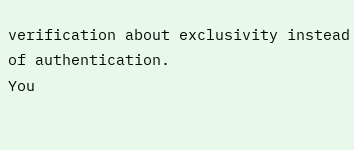verification about exclusivity instead of authentication.
You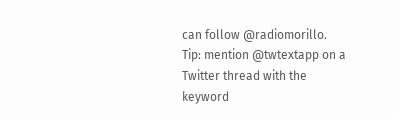can follow @radiomorillo.
Tip: mention @twtextapp on a Twitter thread with the keyword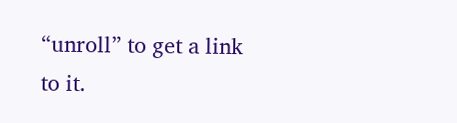“unroll” to get a link to it.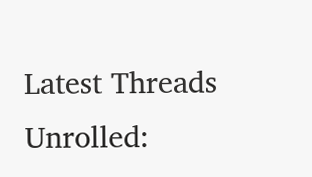Latest Threads Unrolled: